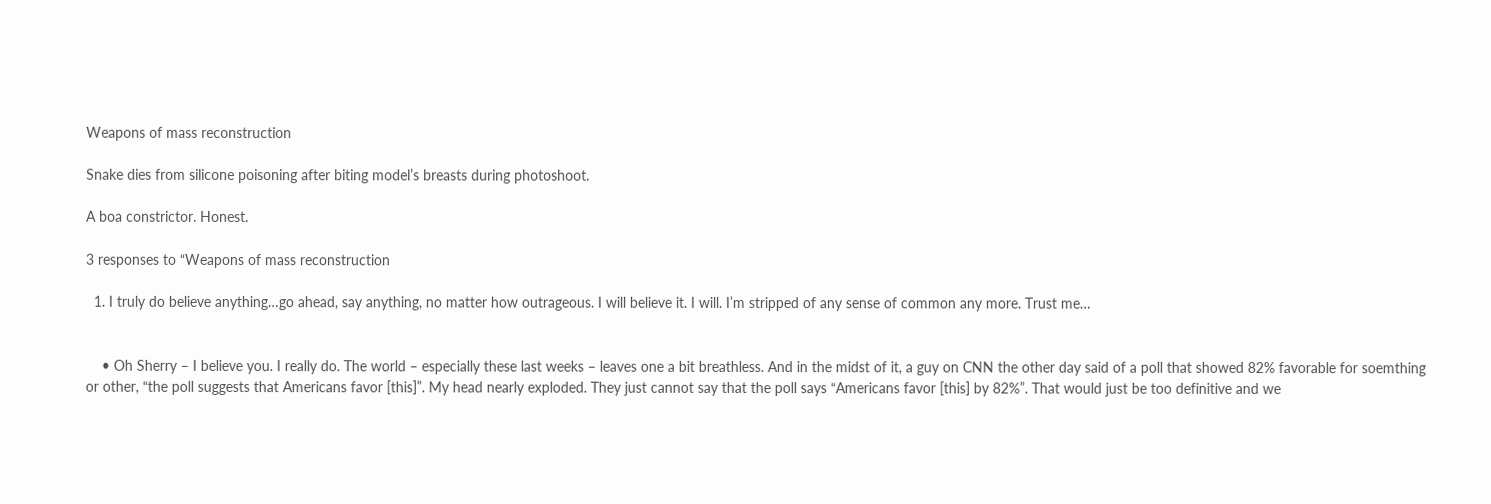Weapons of mass reconstruction

Snake dies from silicone poisoning after biting model’s breasts during photoshoot.

A boa constrictor. Honest.

3 responses to “Weapons of mass reconstruction

  1. I truly do believe anything…go ahead, say anything, no matter how outrageous. I will believe it. I will. I’m stripped of any sense of common any more. Trust me…


    • Oh Sherry – I believe you. I really do. The world – especially these last weeks – leaves one a bit breathless. And in the midst of it, a guy on CNN the other day said of a poll that showed 82% favorable for soemthing or other, “the poll suggests that Americans favor [this]”. My head nearly exploded. They just cannot say that the poll says “Americans favor [this] by 82%”. That would just be too definitive and we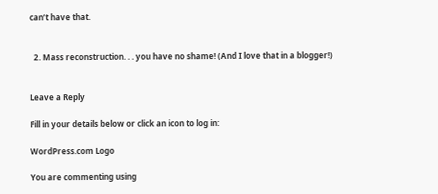can’t have that.


  2. Mass reconstruction. . . you have no shame! (And I love that in a blogger!)


Leave a Reply

Fill in your details below or click an icon to log in:

WordPress.com Logo

You are commenting using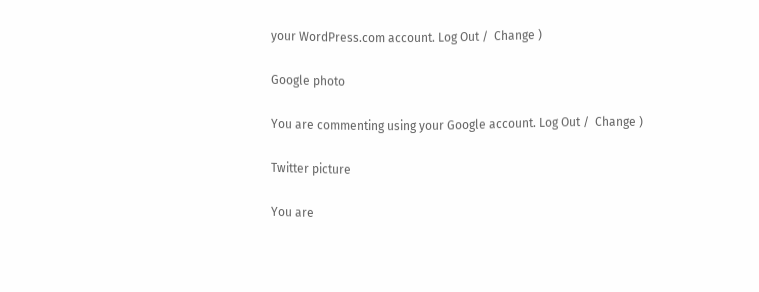your WordPress.com account. Log Out /  Change )

Google photo

You are commenting using your Google account. Log Out /  Change )

Twitter picture

You are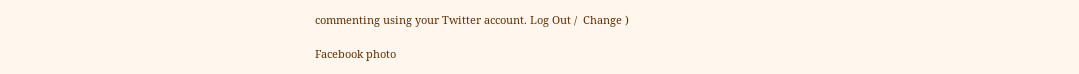commenting using your Twitter account. Log Out /  Change )

Facebook photo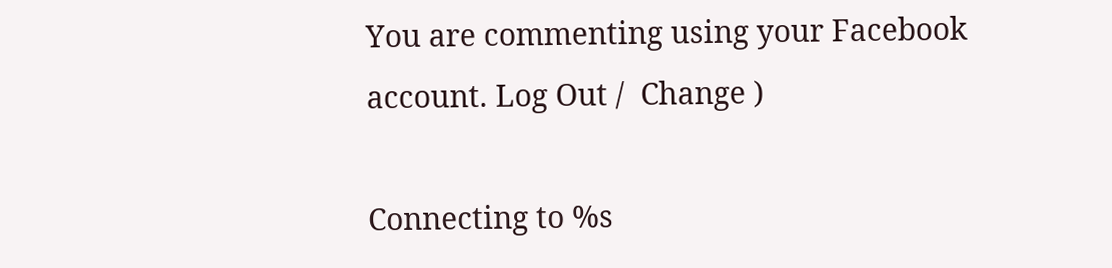You are commenting using your Facebook account. Log Out /  Change )

Connecting to %s